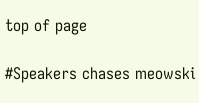top of page

#Speakers chases meowski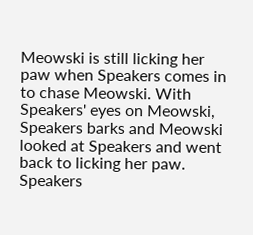Meowski is still licking her paw when Speakers comes in to chase Meowski. With Speakers' eyes on Meowski, Speakers barks and Meowski looked at Speakers and went back to licking her paw. Speakers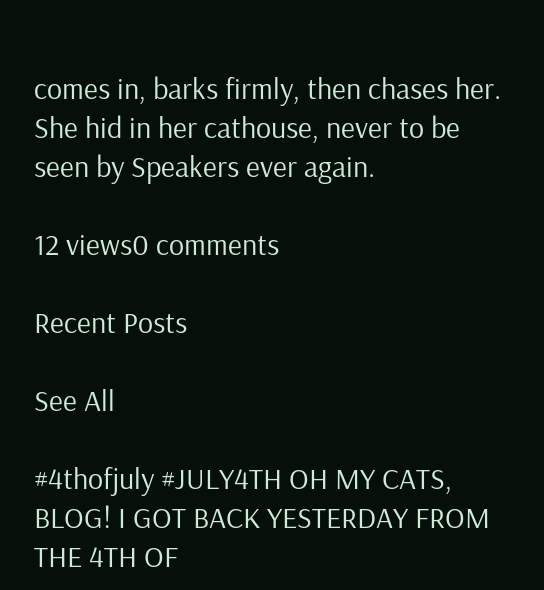comes in, barks firmly, then chases her. She hid in her cathouse, never to be seen by Speakers ever again.

12 views0 comments

Recent Posts

See All

#4thofjuly #JULY4TH OH MY CATS, BLOG! I GOT BACK YESTERDAY FROM THE 4TH OF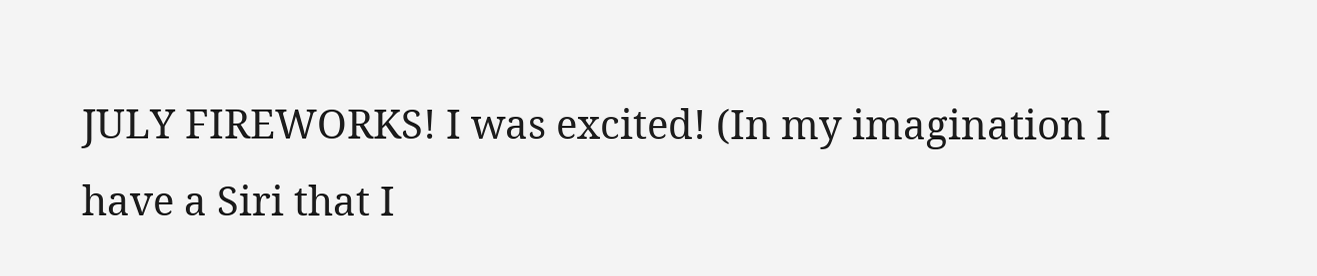JULY FIREWORKS! I was excited! (In my imagination I have a Siri that I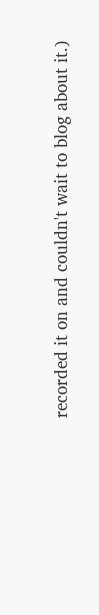recorded it on and couldn't wait to blog about it.)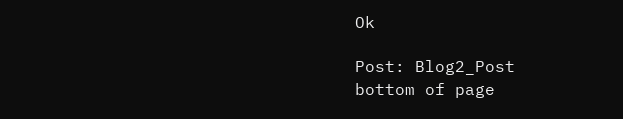Ok

Post: Blog2_Post
bottom of page